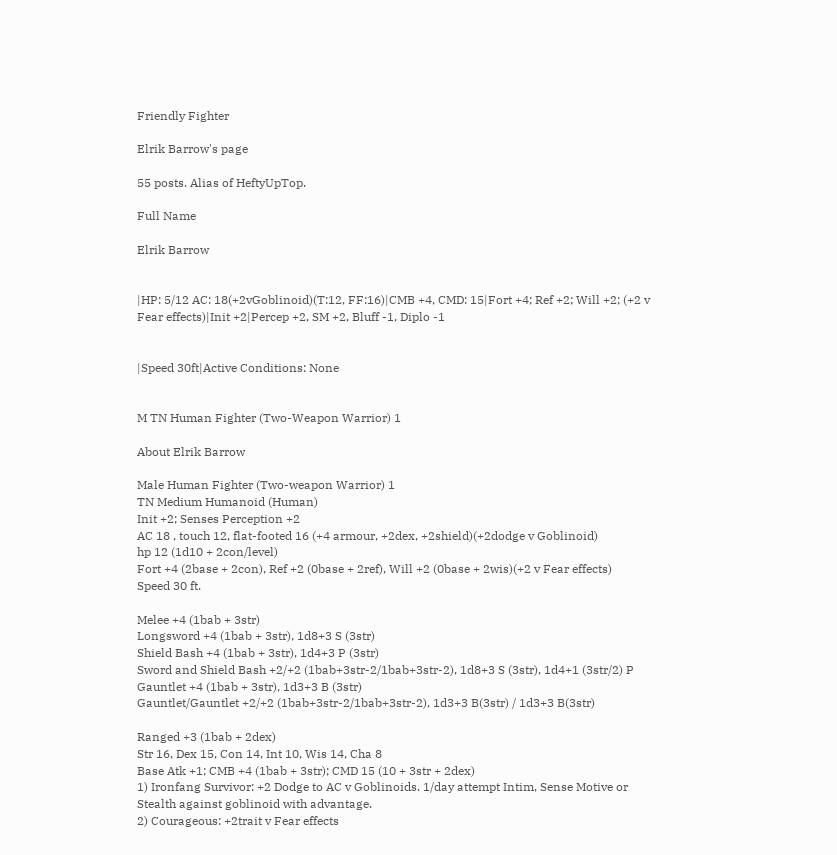Friendly Fighter

Elrik Barrow's page

55 posts. Alias of HeftyUpTop.

Full Name

Elrik Barrow


|HP: 5/12 AC: 18(+2vGoblinoid)(T:12, FF:16)|CMB +4, CMD: 15|Fort +4; Ref +2; Will +2; (+2 v Fear effects)|Init +2|Percep +2, SM +2, Bluff -1, Diplo -1


|Speed 30ft|Active Conditions: None


M TN Human Fighter (Two-Weapon Warrior) 1

About Elrik Barrow

Male Human Fighter (Two-weapon Warrior) 1
TN Medium Humanoid (Human)
Init +2; Senses Perception +2
AC 18 , touch 12, flat-footed 16 (+4 armour, +2dex, +2shield)(+2dodge v Goblinoid)
hp 12 (1d10 + 2con/level)
Fort +4 (2base + 2con), Ref +2 (0base + 2ref), Will +2 (0base + 2wis)(+2 v Fear effects)
Speed 30 ft.

Melee +4 (1bab + 3str)
Longsword +4 (1bab + 3str), 1d8+3 S (3str)
Shield Bash +4 (1bab + 3str), 1d4+3 P (3str)
Sword and Shield Bash +2/+2 (1bab+3str-2/1bab+3str-2), 1d8+3 S (3str), 1d4+1 (3str/2) P
Gauntlet +4 (1bab + 3str), 1d3+3 B (3str)
Gauntlet/Gauntlet +2/+2 (1bab+3str-2/1bab+3str-2), 1d3+3 B(3str) / 1d3+3 B(3str)

Ranged +3 (1bab + 2dex)
Str 16, Dex 15, Con 14, Int 10, Wis 14, Cha 8
Base Atk +1; CMB +4 (1bab + 3str); CMD 15 (10 + 3str + 2dex)
1) Ironfang Survivor: +2 Dodge to AC v Goblinoids. 1/day attempt Intim, Sense Motive or Stealth against goblinoid with advantage.
2) Courageous: +2trait v Fear effects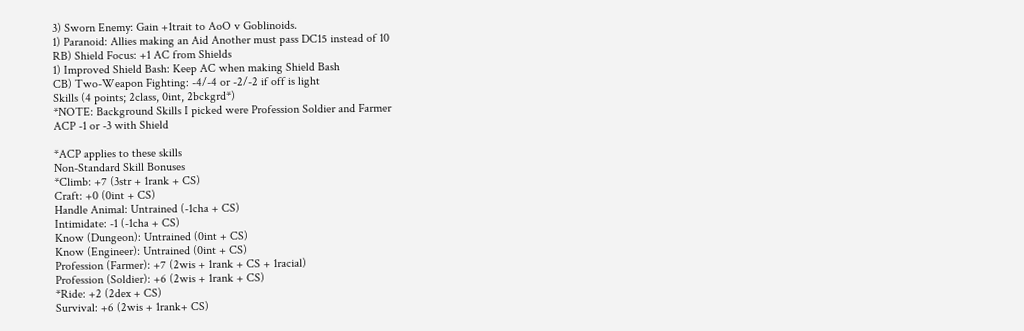3) Sworn Enemy: Gain +1trait to AoO v Goblinoids.
1) Paranoid: Allies making an Aid Another must pass DC15 instead of 10
RB) Shield Focus: +1 AC from Shields
1) Improved Shield Bash: Keep AC when making Shield Bash
CB) Two-Weapon Fighting: -4/-4 or -2/-2 if off is light
Skills (4 points; 2class, 0int, 2bckgrd*)
*NOTE: Background Skills I picked were Profession Soldier and Farmer
ACP -1 or -3 with Shield

*ACP applies to these skills
Non-Standard Skill Bonuses
*Climb: +7 (3str + 1rank + CS)
Craft: +0 (0int + CS)
Handle Animal: Untrained (-1cha + CS)
Intimidate: -1 (-1cha + CS)
Know (Dungeon): Untrained (0int + CS)
Know (Engineer): Untrained (0int + CS)
Profession (Farmer): +7 (2wis + 1rank + CS + 1racial)
Profession (Soldier): +6 (2wis + 1rank + CS)
*Ride: +2 (2dex + CS)
Survival: +6 (2wis + 1rank+ CS)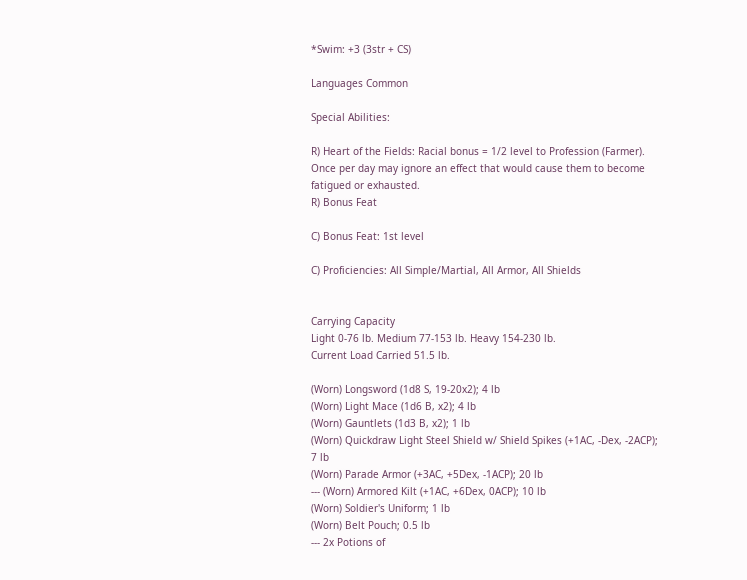*Swim: +3 (3str + CS)

Languages Common

Special Abilities:

R) Heart of the Fields: Racial bonus = 1/2 level to Profession (Farmer). Once per day may ignore an effect that would cause them to become fatigued or exhausted.
R) Bonus Feat

C) Bonus Feat: 1st level

C) Proficiencies: All Simple/Martial, All Armor, All Shields


Carrying Capacity
Light 0-76 lb. Medium 77-153 lb. Heavy 154-230 lb.
Current Load Carried 51.5 lb.

(Worn) Longsword (1d8 S, 19-20x2); 4 lb
(Worn) Light Mace (1d6 B, x2); 4 lb
(Worn) Gauntlets (1d3 B, x2); 1 lb
(Worn) Quickdraw Light Steel Shield w/ Shield Spikes (+1AC, -Dex, -2ACP); 7 lb
(Worn) Parade Armor (+3AC, +5Dex, -1ACP); 20 lb
--- (Worn) Armored Kilt (+1AC, +6Dex, 0ACP); 10 lb
(Worn) Soldier's Uniform; 1 lb
(Worn) Belt Pouch; 0.5 lb
--- 2x Potions of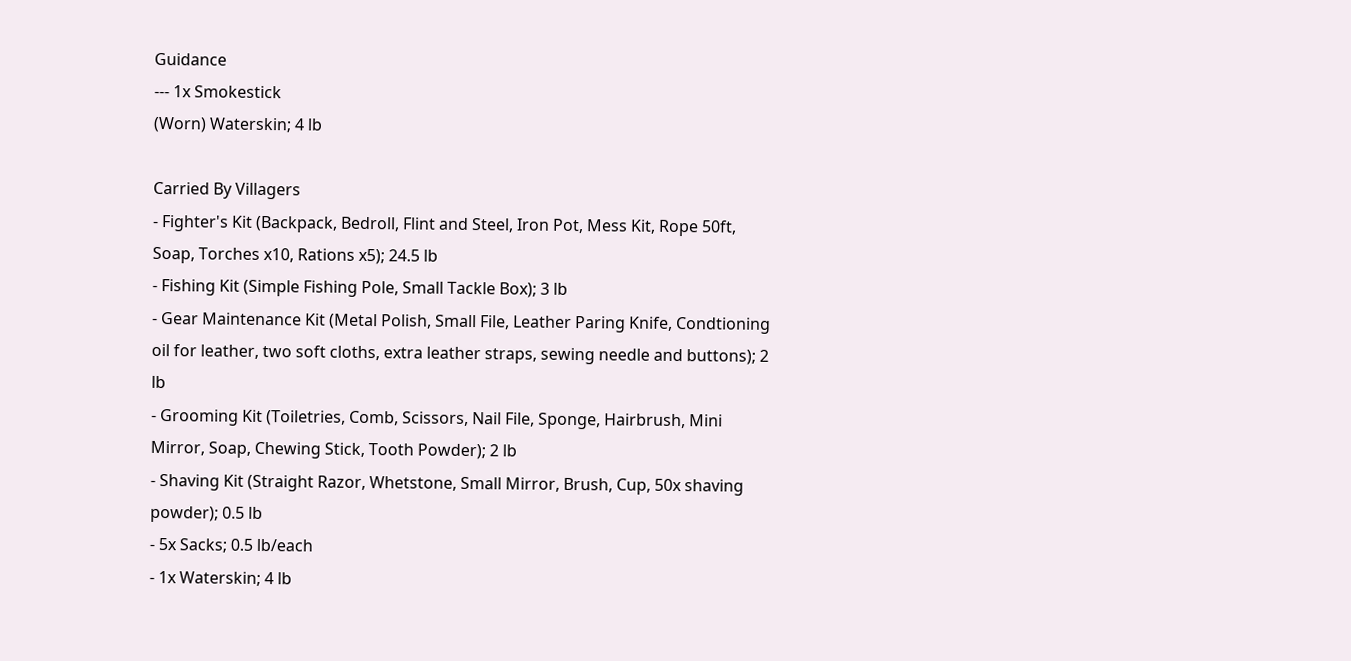Guidance
--- 1x Smokestick
(Worn) Waterskin; 4 lb

Carried By Villagers
- Fighter's Kit (Backpack, Bedroll, Flint and Steel, Iron Pot, Mess Kit, Rope 50ft, Soap, Torches x10, Rations x5); 24.5 lb
- Fishing Kit (Simple Fishing Pole, Small Tackle Box); 3 lb
- Gear Maintenance Kit (Metal Polish, Small File, Leather Paring Knife, Condtioning oil for leather, two soft cloths, extra leather straps, sewing needle and buttons); 2 lb
- Grooming Kit (Toiletries, Comb, Scissors, Nail File, Sponge, Hairbrush, Mini Mirror, Soap, Chewing Stick, Tooth Powder); 2 lb
- Shaving Kit (Straight Razor, Whetstone, Small Mirror, Brush, Cup, 50x shaving powder); 0.5 lb
- 5x Sacks; 0.5 lb/each
- 1x Waterskin; 4 lb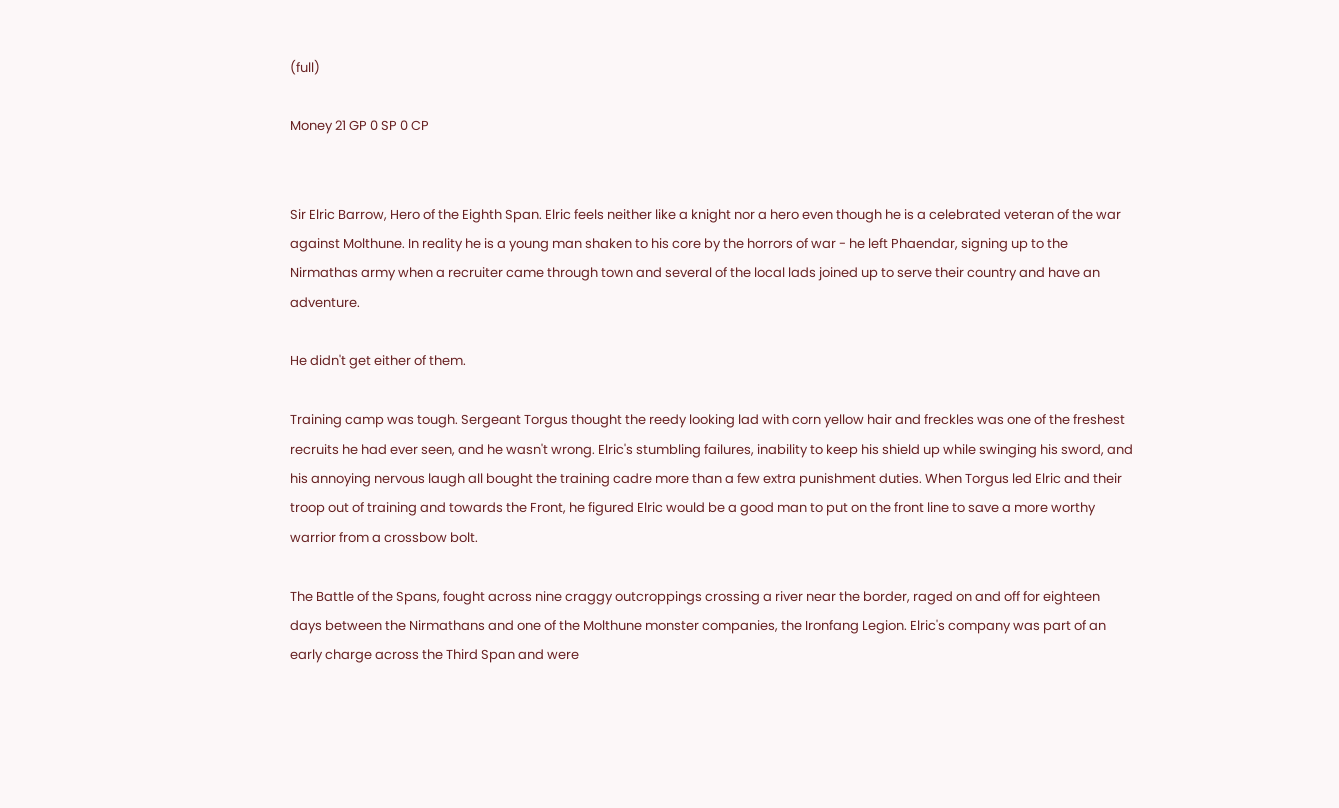(full)

Money 21 GP 0 SP 0 CP


Sir Elric Barrow, Hero of the Eighth Span. Elric feels neither like a knight nor a hero even though he is a celebrated veteran of the war against Molthune. In reality he is a young man shaken to his core by the horrors of war - he left Phaendar, signing up to the Nirmathas army when a recruiter came through town and several of the local lads joined up to serve their country and have an adventure.

He didn't get either of them.

Training camp was tough. Sergeant Torgus thought the reedy looking lad with corn yellow hair and freckles was one of the freshest recruits he had ever seen, and he wasn't wrong. Elric's stumbling failures, inability to keep his shield up while swinging his sword, and his annoying nervous laugh all bought the training cadre more than a few extra punishment duties. When Torgus led Elric and their troop out of training and towards the Front, he figured Elric would be a good man to put on the front line to save a more worthy warrior from a crossbow bolt.

The Battle of the Spans, fought across nine craggy outcroppings crossing a river near the border, raged on and off for eighteen days between the Nirmathans and one of the Molthune monster companies, the Ironfang Legion. Elric's company was part of an early charge across the Third Span and were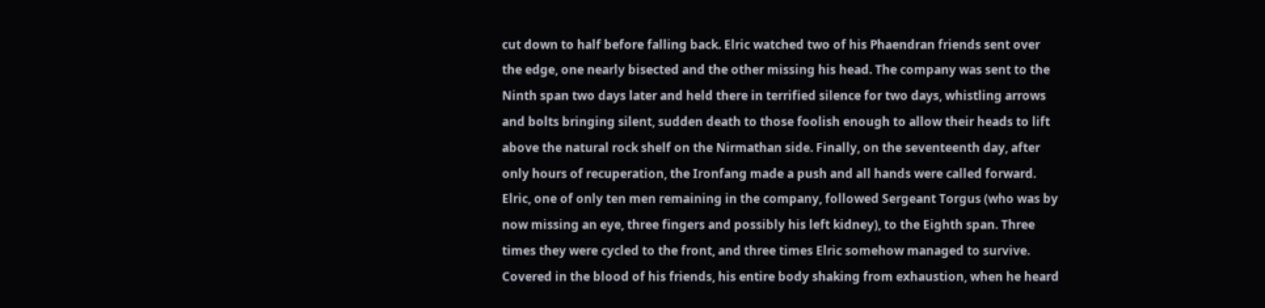cut down to half before falling back. Elric watched two of his Phaendran friends sent over the edge, one nearly bisected and the other missing his head. The company was sent to the Ninth span two days later and held there in terrified silence for two days, whistling arrows and bolts bringing silent, sudden death to those foolish enough to allow their heads to lift above the natural rock shelf on the Nirmathan side. Finally, on the seventeenth day, after only hours of recuperation, the Ironfang made a push and all hands were called forward. Elric, one of only ten men remaining in the company, followed Sergeant Torgus (who was by now missing an eye, three fingers and possibly his left kidney), to the Eighth span. Three times they were cycled to the front, and three times Elric somehow managed to survive. Covered in the blood of his friends, his entire body shaking from exhaustion, when he heard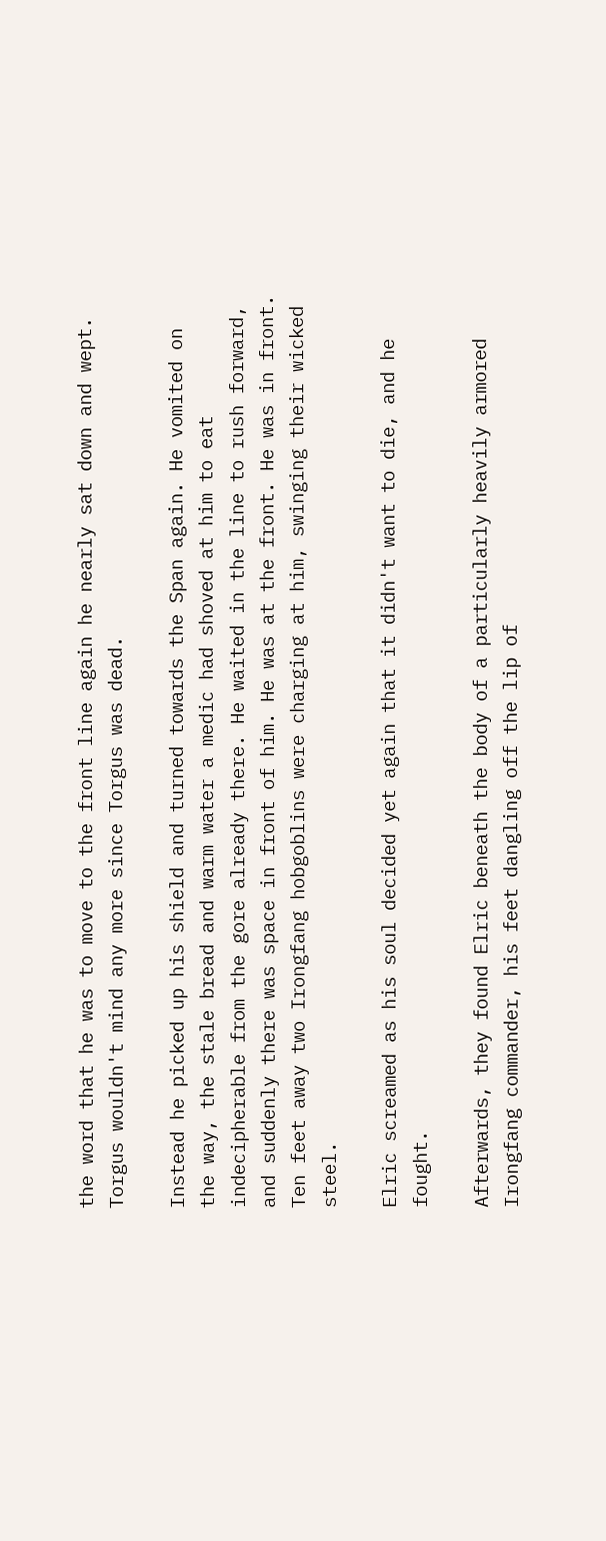the word that he was to move to the front line again he nearly sat down and wept. Torgus wouldn't mind any more since Torgus was dead.

Instead he picked up his shield and turned towards the Span again. He vomited on the way, the stale bread and warm water a medic had shoved at him to eat indecipherable from the gore already there. He waited in the line to rush forward, and suddenly there was space in front of him. He was at the front. He was in front. Ten feet away two Irongfang hobgoblins were charging at him, swinging their wicked steel.

Elric screamed as his soul decided yet again that it didn't want to die, and he fought.

Afterwards, they found Elric beneath the body of a particularly heavily armored Irongfang commander, his feet dangling off the lip of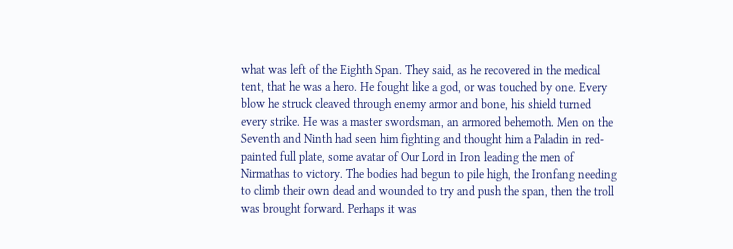what was left of the Eighth Span. They said, as he recovered in the medical tent, that he was a hero. He fought like a god, or was touched by one. Every blow he struck cleaved through enemy armor and bone, his shield turned every strike. He was a master swordsman, an armored behemoth. Men on the Seventh and Ninth had seen him fighting and thought him a Paladin in red-painted full plate, some avatar of Our Lord in Iron leading the men of Nirmathas to victory. The bodies had begun to pile high, the Ironfang needing to climb their own dead and wounded to try and push the span, then the troll was brought forward. Perhaps it was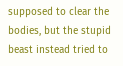supposed to clear the bodies, but the stupid beast instead tried to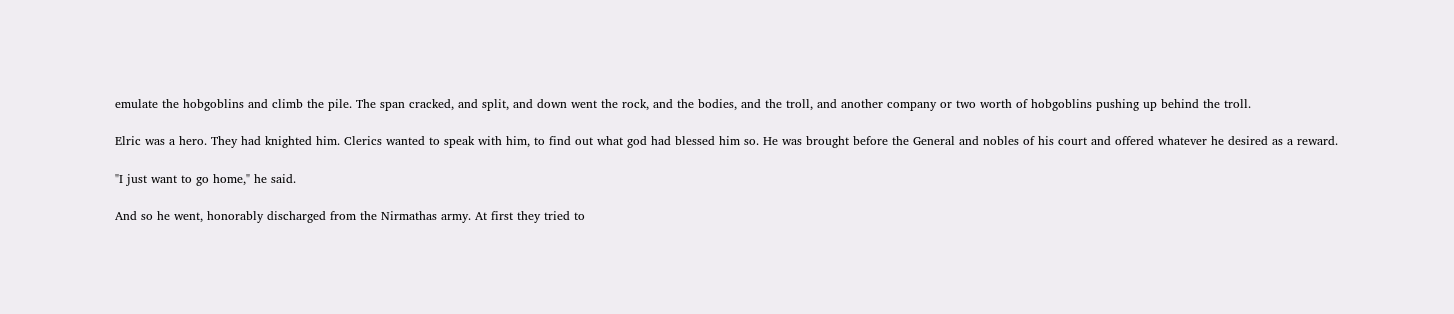emulate the hobgoblins and climb the pile. The span cracked, and split, and down went the rock, and the bodies, and the troll, and another company or two worth of hobgoblins pushing up behind the troll.

Elric was a hero. They had knighted him. Clerics wanted to speak with him, to find out what god had blessed him so. He was brought before the General and nobles of his court and offered whatever he desired as a reward.

"I just want to go home," he said.

And so he went, honorably discharged from the Nirmathas army. At first they tried to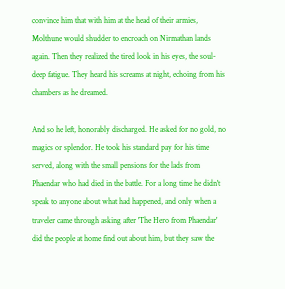convince him that with him at the head of their armies, Molthune would shudder to encroach on Nirmathan lands again. Then they realized the tired look in his eyes, the soul-deep fatigue. They heard his screams at night, echoing from his chambers as he dreamed.

And so he left, honorably discharged. He asked for no gold, no magics or splendor. He took his standard pay for his time served, along with the small pensions for the lads from Phaendar who had died in the battle. For a long time he didn't speak to anyone about what had happened, and only when a traveler came through asking after 'The Hero from Phaendar' did the people at home find out about him, but they saw the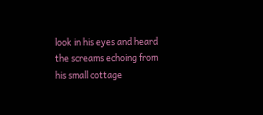look in his eyes and heard the screams echoing from his small cottage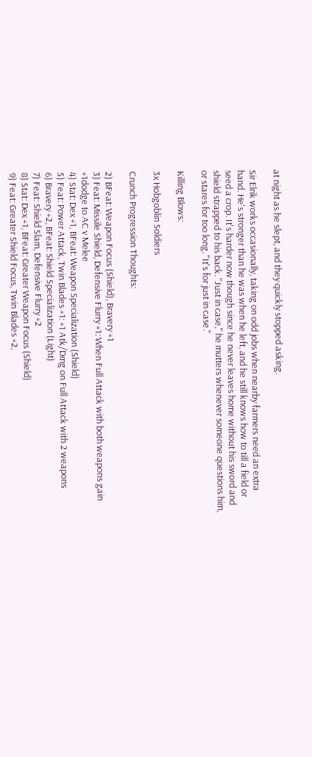at night as he slept, and they quickly stopped asking.

Sir Elrik works occasionally, taking on odd jobs when nearby farmers need an extra hand. He's stronger than he was when he left, and he still knows how to till a field or seed a crop. It's harder now though since he never leaves home without his sword and shield strapped to his back. "Just in case," he mutters whenever someone questions him, or stares for too long. "It's for just in case."

Killing Blows:

3x Hobgoblin Soldiers

Crunch Progression Thoughts:

2) BFeat: Weapon Focus (Shield), Bravery +1
3) Feat: Missile Shield, Defensive Flurry +1: When Full Attack with both weapons gain +1dodge to AC v Melee
4) Stat: Dex +1, BFeat: Weapon Specialization (Shield)
5) Feat: Power Attack, Twin Blades +1: +1 Atk/Dmg on Full Attack with 2 weapons
6) Bravery +2, BFeat: Shield Specialization (Light)
7) Feat: Shield Slam, Defensive Flurry +2
8) Stat: Dex +1, BFeat: Greater Weapon Focus (Shield)
9) Feat: Greater Shield Focus, Twin Blades +2,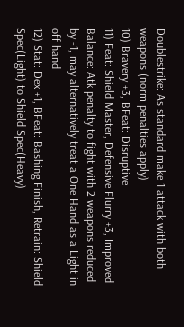Doublestrike: As standard make 1 attack with both weapons (norm penalties apply)
10) Bravery +3, BFeat: Disruptive
11) Feat: Shield Master, Defensive Flurry +3, Improved Balance: Atk penalty to fight with 2 weapons reduced by -1, may alternatively treat a One Hand as a Light in off hand
12) Stat: Dex +1, BFeat: Bashing Finish, Retrain: Shield Spec(Light) to Shield Spec(Heavy)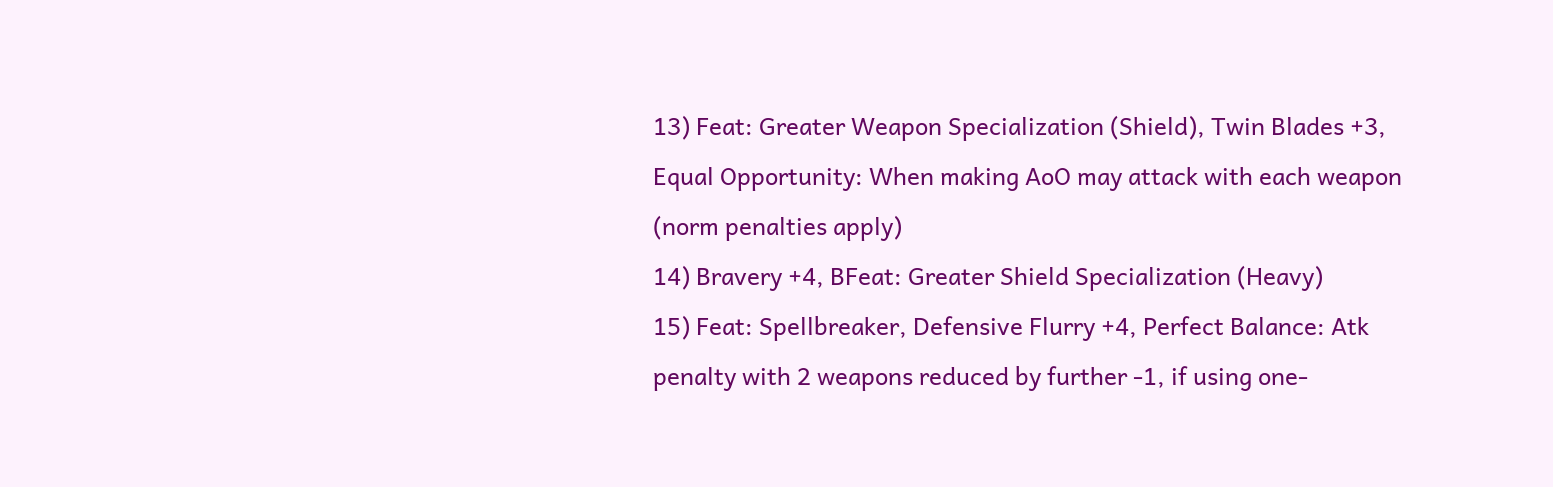13) Feat: Greater Weapon Specialization (Shield), Twin Blades +3, Equal Opportunity: When making AoO may attack with each weapon (norm penalties apply)
14) Bravery +4, BFeat: Greater Shield Specialization (Heavy)
15) Feat: Spellbreaker, Defensive Flurry +4, Perfect Balance: Atk penalty with 2 weapons reduced by further -1, if using one-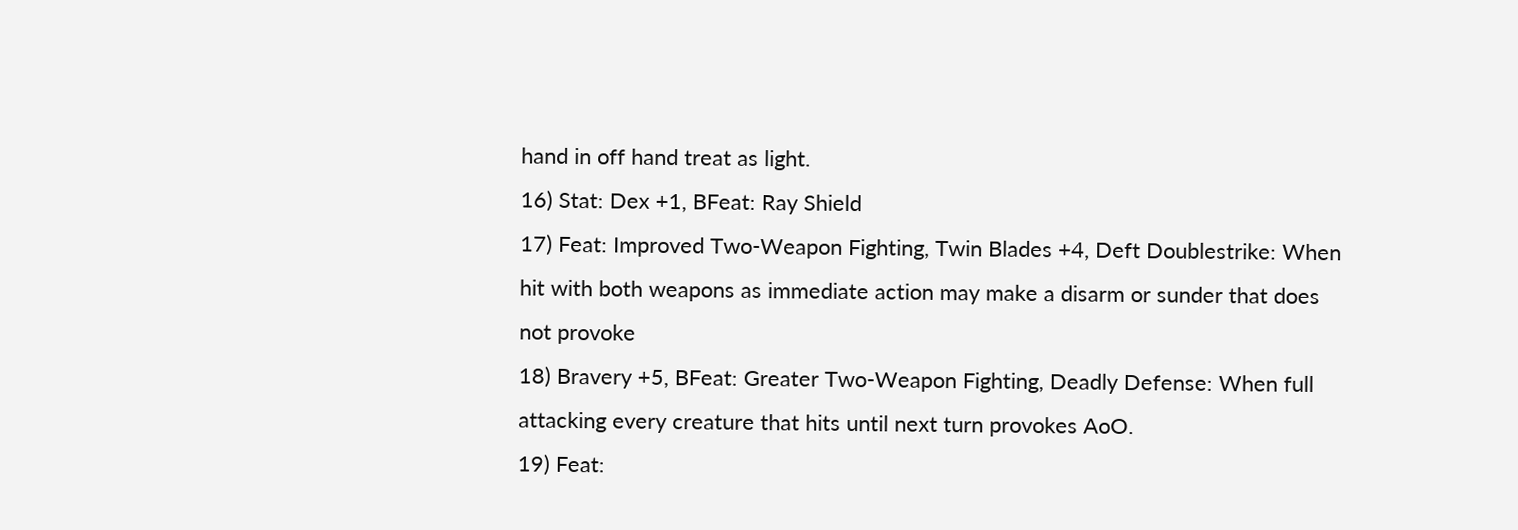hand in off hand treat as light.
16) Stat: Dex +1, BFeat: Ray Shield
17) Feat: Improved Two-Weapon Fighting, Twin Blades +4, Deft Doublestrike: When hit with both weapons as immediate action may make a disarm or sunder that does not provoke
18) Bravery +5, BFeat: Greater Two-Weapon Fighting, Deadly Defense: When full attacking every creature that hits until next turn provokes AoO.
19) Feat: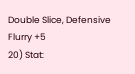Double Slice, Defensive Flurry +5
20) Stat: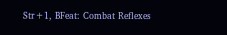Str+1, BFeat: Combat Reflexes